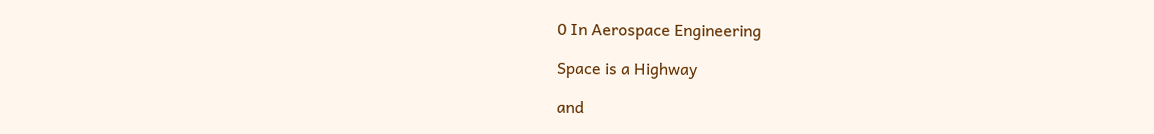0 In Aerospace Engineering

Space is a Highway

and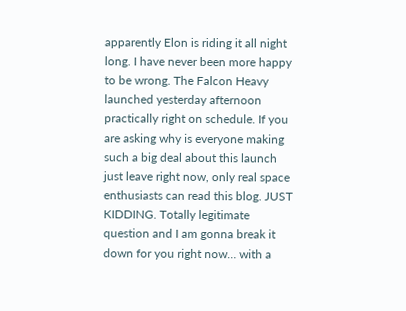apparently Elon is riding it all night long. I have never been more happy to be wrong. The Falcon Heavy launched yesterday afternoon practically right on schedule. If you are asking why is everyone making such a big deal about this launch just leave right now, only real space enthusiasts can read this blog. JUST KIDDING. Totally legitimate question and I am gonna break it down for you right now… with a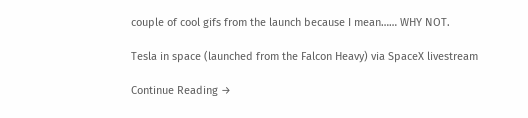couple of cool gifs from the launch because I mean…… WHY NOT.

Tesla in space (launched from the Falcon Heavy) via SpaceX livestream

Continue Reading →